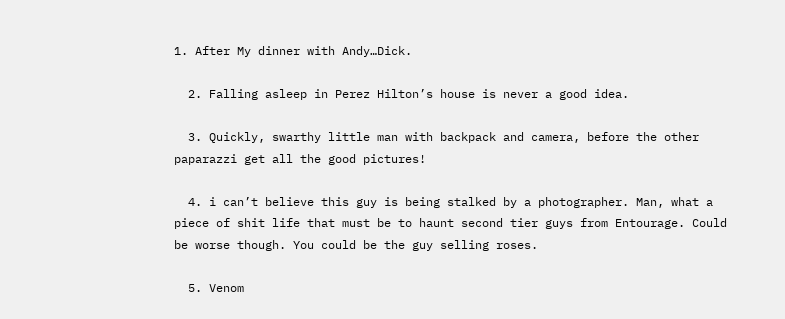1. After My dinner with Andy…Dick.

  2. Falling asleep in Perez Hilton’s house is never a good idea.

  3. Quickly, swarthy little man with backpack and camera, before the other paparazzi get all the good pictures!

  4. i can’t believe this guy is being stalked by a photographer. Man, what a piece of shit life that must be to haunt second tier guys from Entourage. Could be worse though. You could be the guy selling roses.

  5. Venom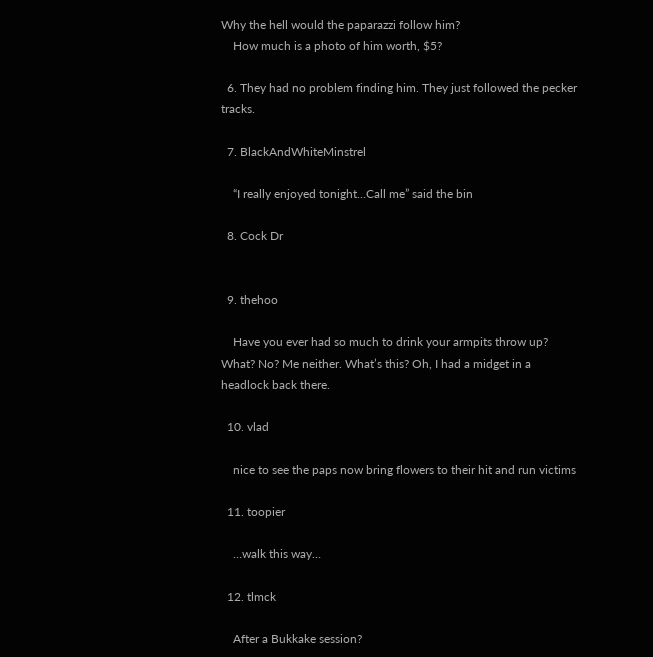Why the hell would the paparazzi follow him?
    How much is a photo of him worth, $5?

  6. They had no problem finding him. They just followed the pecker tracks.

  7. BlackAndWhiteMinstrel

    “I really enjoyed tonight…Call me” said the bin

  8. Cock Dr


  9. thehoo

    Have you ever had so much to drink your armpits throw up? What? No? Me neither. What’s this? Oh, I had a midget in a headlock back there.

  10. vlad

    nice to see the paps now bring flowers to their hit and run victims

  11. toopier

    …walk this way…

  12. tlmck

    After a Bukkake session?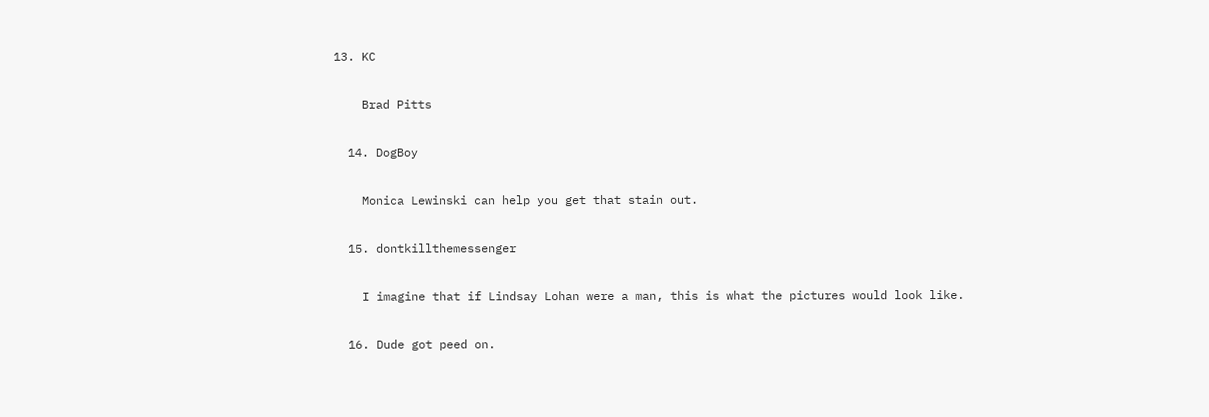13. KC

    Brad Pitts

  14. DogBoy

    Monica Lewinski can help you get that stain out.

  15. dontkillthemessenger

    I imagine that if Lindsay Lohan were a man, this is what the pictures would look like.

  16. Dude got peed on.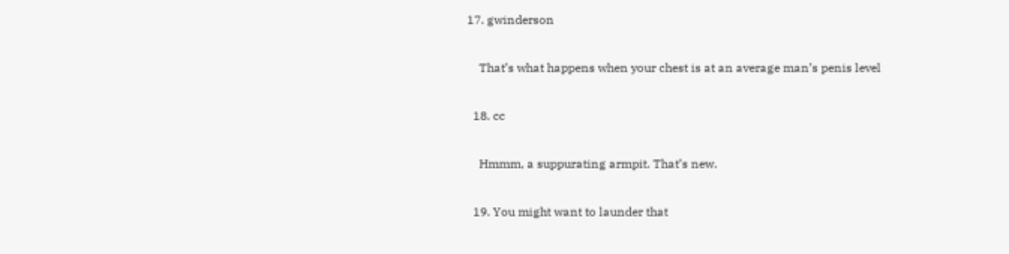17. gwinderson

    That’s what happens when your chest is at an average man’s penis level

  18. cc

    Hmmm, a suppurating armpit. That’s new.

  19. You might want to launder that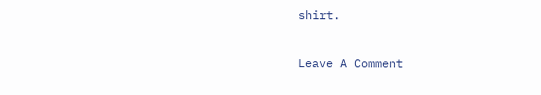shirt.

Leave A Comment